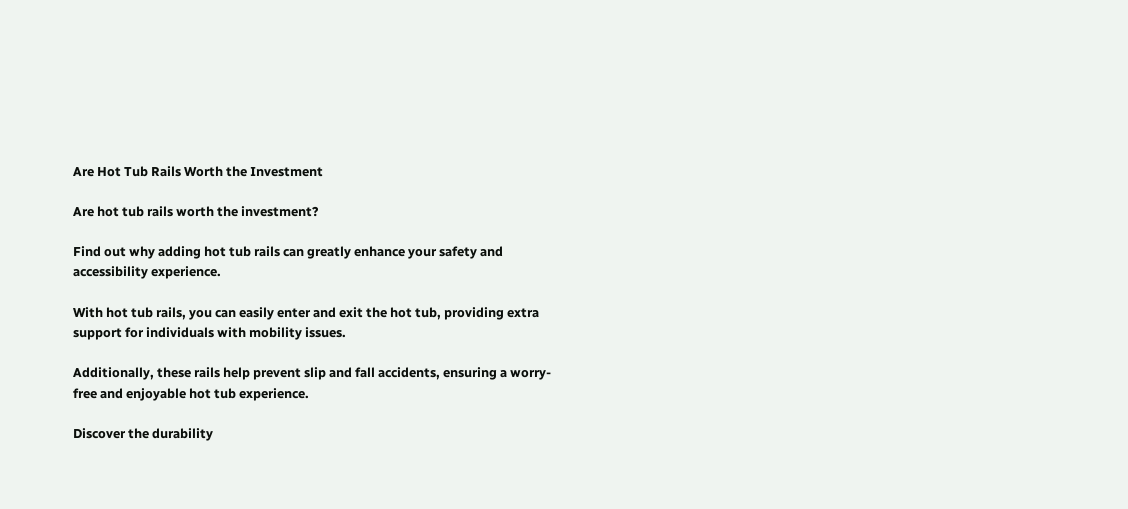Are Hot Tub Rails Worth the Investment

Are hot tub rails worth the investment?

Find out why adding hot tub rails can greatly enhance your safety and accessibility experience.

With hot tub rails, you can easily enter and exit the hot tub, providing extra support for individuals with mobility issues.

Additionally, these rails help prevent slip and fall accidents, ensuring a worry-free and enjoyable hot tub experience.

Discover the durability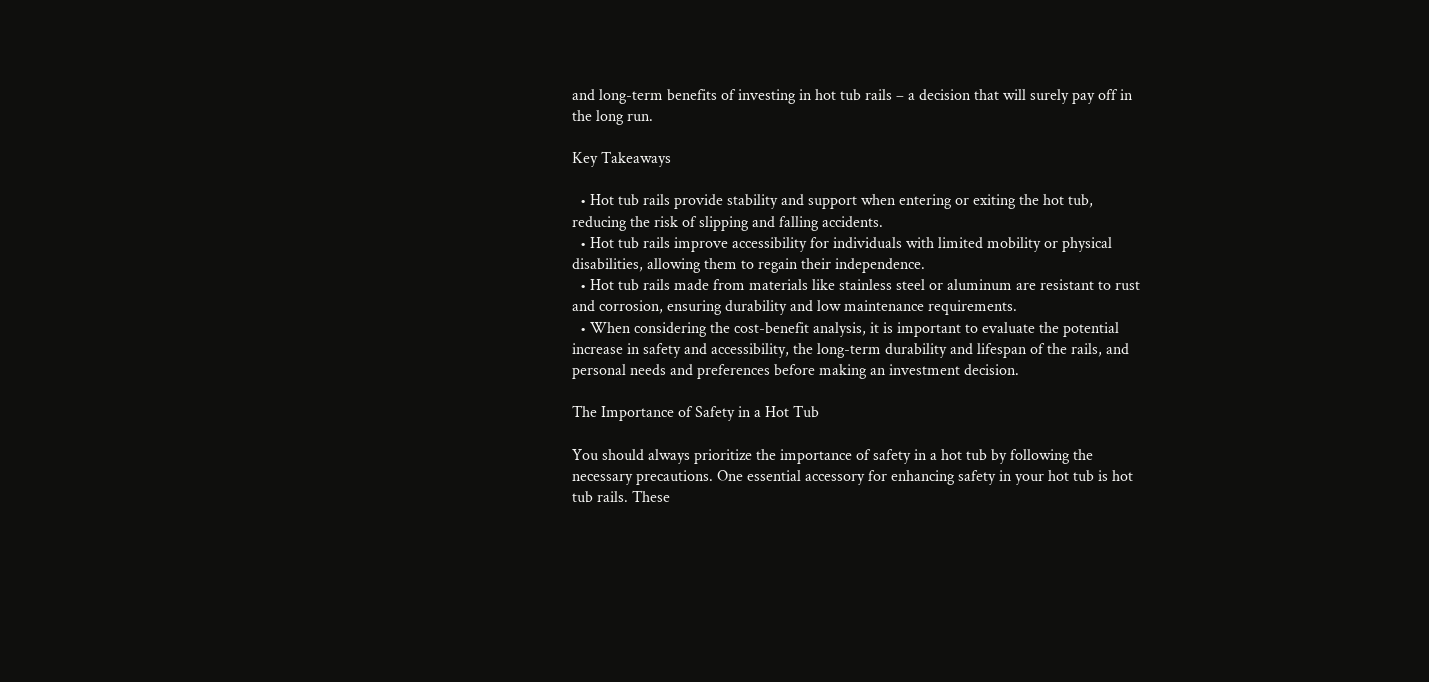and long-term benefits of investing in hot tub rails – a decision that will surely pay off in the long run.

Key Takeaways

  • Hot tub rails provide stability and support when entering or exiting the hot tub, reducing the risk of slipping and falling accidents.
  • Hot tub rails improve accessibility for individuals with limited mobility or physical disabilities, allowing them to regain their independence.
  • Hot tub rails made from materials like stainless steel or aluminum are resistant to rust and corrosion, ensuring durability and low maintenance requirements.
  • When considering the cost-benefit analysis, it is important to evaluate the potential increase in safety and accessibility, the long-term durability and lifespan of the rails, and personal needs and preferences before making an investment decision.

The Importance of Safety in a Hot Tub

You should always prioritize the importance of safety in a hot tub by following the necessary precautions. One essential accessory for enhancing safety in your hot tub is hot tub rails. These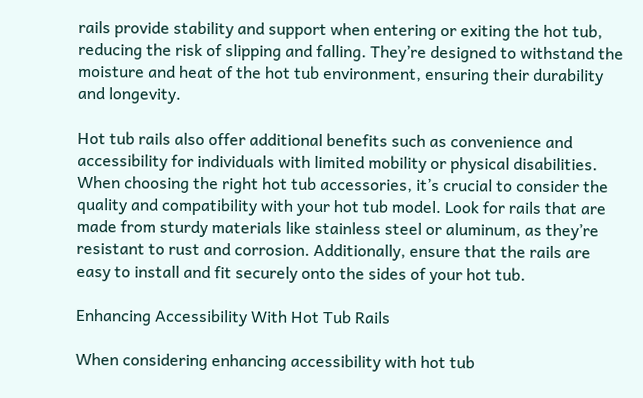rails provide stability and support when entering or exiting the hot tub, reducing the risk of slipping and falling. They’re designed to withstand the moisture and heat of the hot tub environment, ensuring their durability and longevity.

Hot tub rails also offer additional benefits such as convenience and accessibility for individuals with limited mobility or physical disabilities. When choosing the right hot tub accessories, it’s crucial to consider the quality and compatibility with your hot tub model. Look for rails that are made from sturdy materials like stainless steel or aluminum, as they’re resistant to rust and corrosion. Additionally, ensure that the rails are easy to install and fit securely onto the sides of your hot tub.

Enhancing Accessibility With Hot Tub Rails

When considering enhancing accessibility with hot tub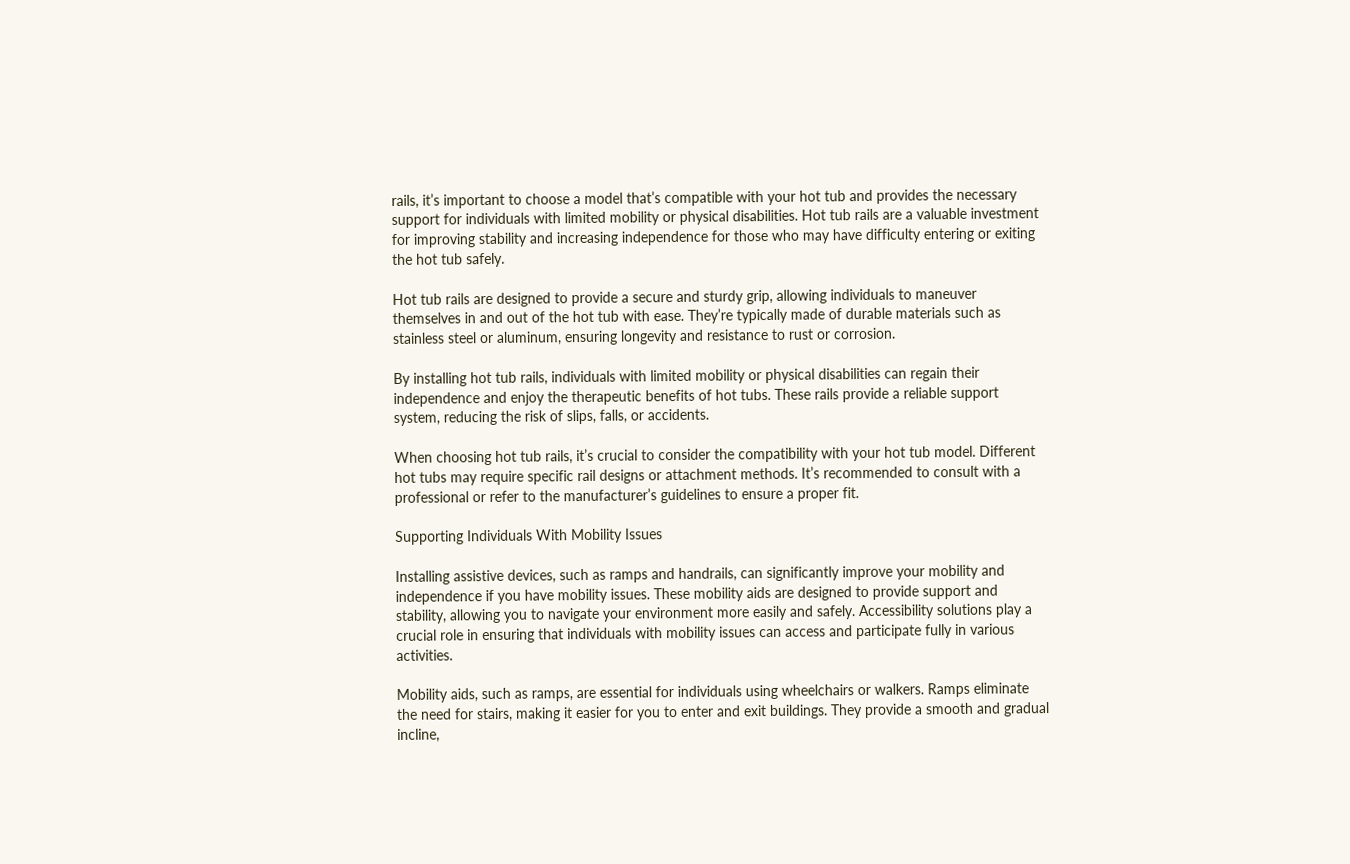rails, it’s important to choose a model that’s compatible with your hot tub and provides the necessary support for individuals with limited mobility or physical disabilities. Hot tub rails are a valuable investment for improving stability and increasing independence for those who may have difficulty entering or exiting the hot tub safely.

Hot tub rails are designed to provide a secure and sturdy grip, allowing individuals to maneuver themselves in and out of the hot tub with ease. They’re typically made of durable materials such as stainless steel or aluminum, ensuring longevity and resistance to rust or corrosion.

By installing hot tub rails, individuals with limited mobility or physical disabilities can regain their independence and enjoy the therapeutic benefits of hot tubs. These rails provide a reliable support system, reducing the risk of slips, falls, or accidents.

When choosing hot tub rails, it’s crucial to consider the compatibility with your hot tub model. Different hot tubs may require specific rail designs or attachment methods. It’s recommended to consult with a professional or refer to the manufacturer’s guidelines to ensure a proper fit.

Supporting Individuals With Mobility Issues

Installing assistive devices, such as ramps and handrails, can significantly improve your mobility and independence if you have mobility issues. These mobility aids are designed to provide support and stability, allowing you to navigate your environment more easily and safely. Accessibility solutions play a crucial role in ensuring that individuals with mobility issues can access and participate fully in various activities.

Mobility aids, such as ramps, are essential for individuals using wheelchairs or walkers. Ramps eliminate the need for stairs, making it easier for you to enter and exit buildings. They provide a smooth and gradual incline,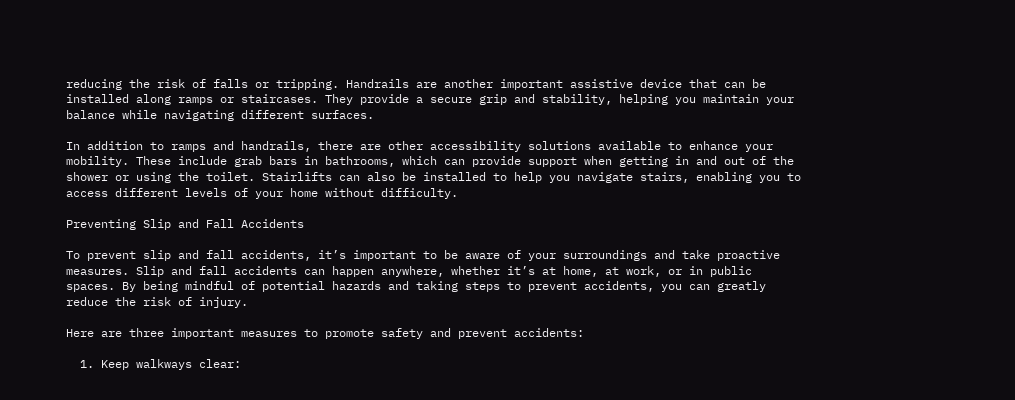reducing the risk of falls or tripping. Handrails are another important assistive device that can be installed along ramps or staircases. They provide a secure grip and stability, helping you maintain your balance while navigating different surfaces.

In addition to ramps and handrails, there are other accessibility solutions available to enhance your mobility. These include grab bars in bathrooms, which can provide support when getting in and out of the shower or using the toilet. Stairlifts can also be installed to help you navigate stairs, enabling you to access different levels of your home without difficulty.

Preventing Slip and Fall Accidents

To prevent slip and fall accidents, it’s important to be aware of your surroundings and take proactive measures. Slip and fall accidents can happen anywhere, whether it’s at home, at work, or in public spaces. By being mindful of potential hazards and taking steps to prevent accidents, you can greatly reduce the risk of injury.

Here are three important measures to promote safety and prevent accidents:

  1. Keep walkways clear: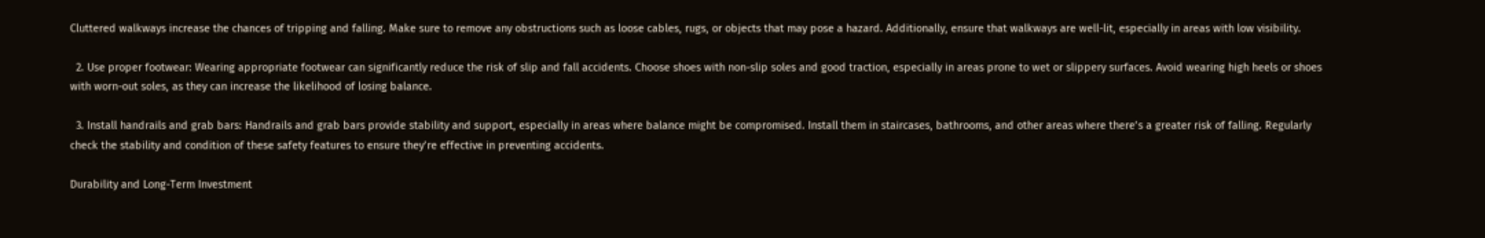Cluttered walkways increase the chances of tripping and falling. Make sure to remove any obstructions such as loose cables, rugs, or objects that may pose a hazard. Additionally, ensure that walkways are well-lit, especially in areas with low visibility.

  2. Use proper footwear: Wearing appropriate footwear can significantly reduce the risk of slip and fall accidents. Choose shoes with non-slip soles and good traction, especially in areas prone to wet or slippery surfaces. Avoid wearing high heels or shoes with worn-out soles, as they can increase the likelihood of losing balance.

  3. Install handrails and grab bars: Handrails and grab bars provide stability and support, especially in areas where balance might be compromised. Install them in staircases, bathrooms, and other areas where there’s a greater risk of falling. Regularly check the stability and condition of these safety features to ensure they’re effective in preventing accidents.

Durability and Long-Term Investment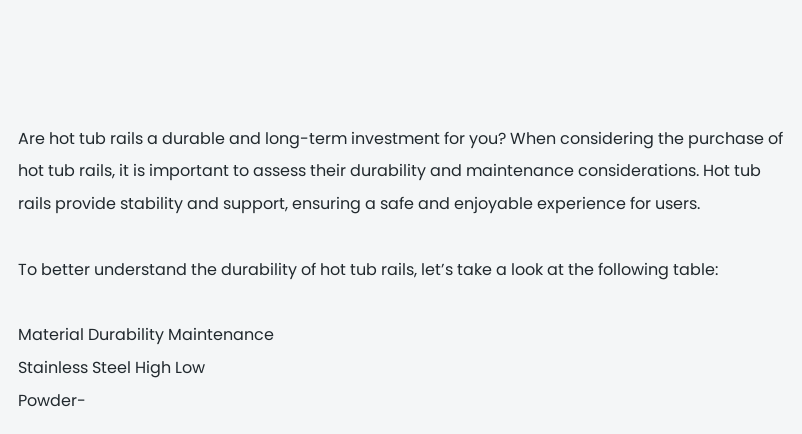Are hot tub rails a durable and long-term investment for you? When considering the purchase of hot tub rails, it is important to assess their durability and maintenance considerations. Hot tub rails provide stability and support, ensuring a safe and enjoyable experience for users.

To better understand the durability of hot tub rails, let’s take a look at the following table:

Material Durability Maintenance
Stainless Steel High Low
Powder-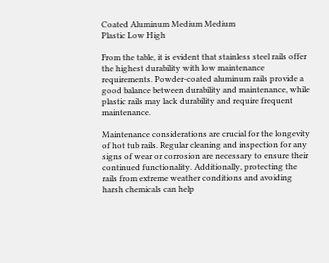Coated Aluminum Medium Medium
Plastic Low High

From the table, it is evident that stainless steel rails offer the highest durability with low maintenance requirements. Powder-coated aluminum rails provide a good balance between durability and maintenance, while plastic rails may lack durability and require frequent maintenance.

Maintenance considerations are crucial for the longevity of hot tub rails. Regular cleaning and inspection for any signs of wear or corrosion are necessary to ensure their continued functionality. Additionally, protecting the rails from extreme weather conditions and avoiding harsh chemicals can help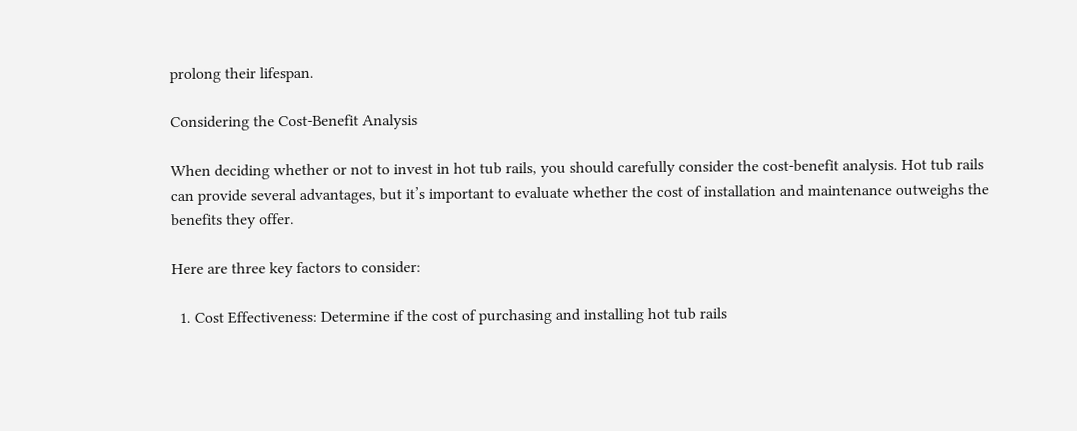prolong their lifespan.

Considering the Cost-Benefit Analysis

When deciding whether or not to invest in hot tub rails, you should carefully consider the cost-benefit analysis. Hot tub rails can provide several advantages, but it’s important to evaluate whether the cost of installation and maintenance outweighs the benefits they offer.

Here are three key factors to consider:

  1. Cost Effectiveness: Determine if the cost of purchasing and installing hot tub rails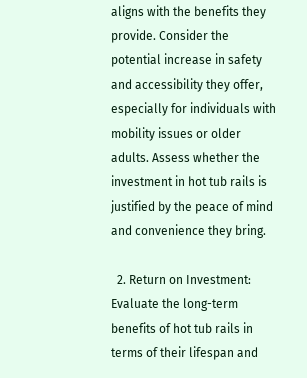aligns with the benefits they provide. Consider the potential increase in safety and accessibility they offer, especially for individuals with mobility issues or older adults. Assess whether the investment in hot tub rails is justified by the peace of mind and convenience they bring.

  2. Return on Investment: Evaluate the long-term benefits of hot tub rails in terms of their lifespan and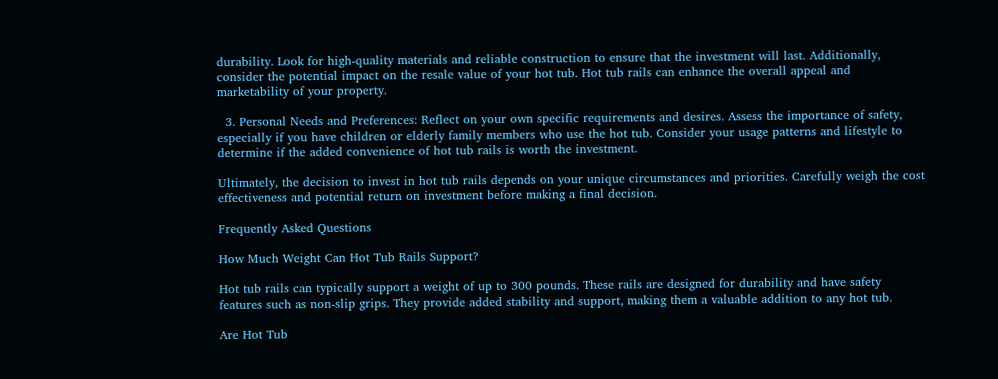durability. Look for high-quality materials and reliable construction to ensure that the investment will last. Additionally, consider the potential impact on the resale value of your hot tub. Hot tub rails can enhance the overall appeal and marketability of your property.

  3. Personal Needs and Preferences: Reflect on your own specific requirements and desires. Assess the importance of safety, especially if you have children or elderly family members who use the hot tub. Consider your usage patterns and lifestyle to determine if the added convenience of hot tub rails is worth the investment.

Ultimately, the decision to invest in hot tub rails depends on your unique circumstances and priorities. Carefully weigh the cost effectiveness and potential return on investment before making a final decision.

Frequently Asked Questions

How Much Weight Can Hot Tub Rails Support?

Hot tub rails can typically support a weight of up to 300 pounds. These rails are designed for durability and have safety features such as non-slip grips. They provide added stability and support, making them a valuable addition to any hot tub.

Are Hot Tub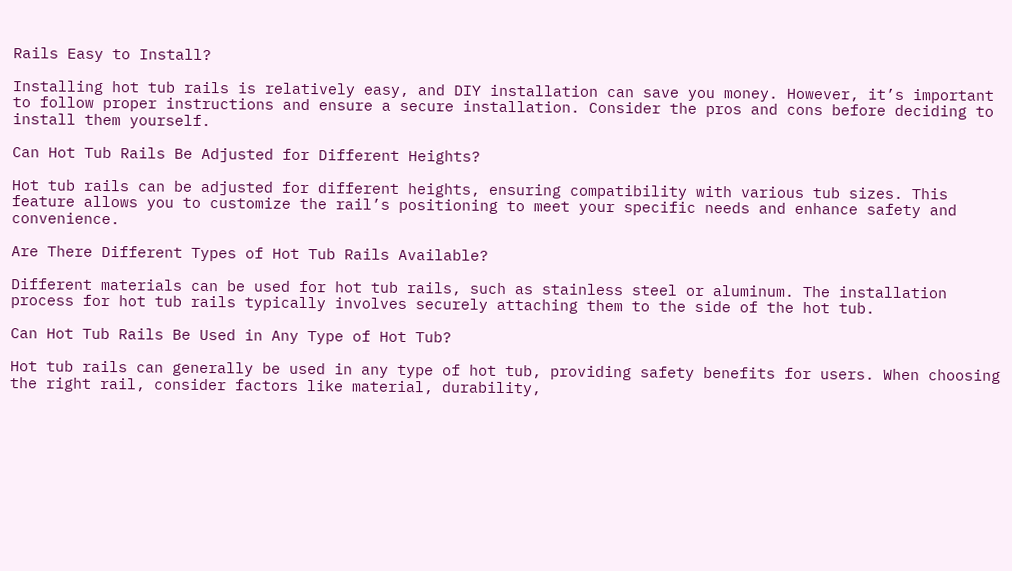Rails Easy to Install?

Installing hot tub rails is relatively easy, and DIY installation can save you money. However, it’s important to follow proper instructions and ensure a secure installation. Consider the pros and cons before deciding to install them yourself.

Can Hot Tub Rails Be Adjusted for Different Heights?

Hot tub rails can be adjusted for different heights, ensuring compatibility with various tub sizes. This feature allows you to customize the rail’s positioning to meet your specific needs and enhance safety and convenience.

Are There Different Types of Hot Tub Rails Available?

Different materials can be used for hot tub rails, such as stainless steel or aluminum. The installation process for hot tub rails typically involves securely attaching them to the side of the hot tub.

Can Hot Tub Rails Be Used in Any Type of Hot Tub?

Hot tub rails can generally be used in any type of hot tub, providing safety benefits for users. When choosing the right rail, consider factors like material, durability,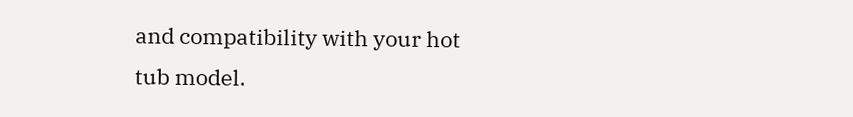and compatibility with your hot tub model.